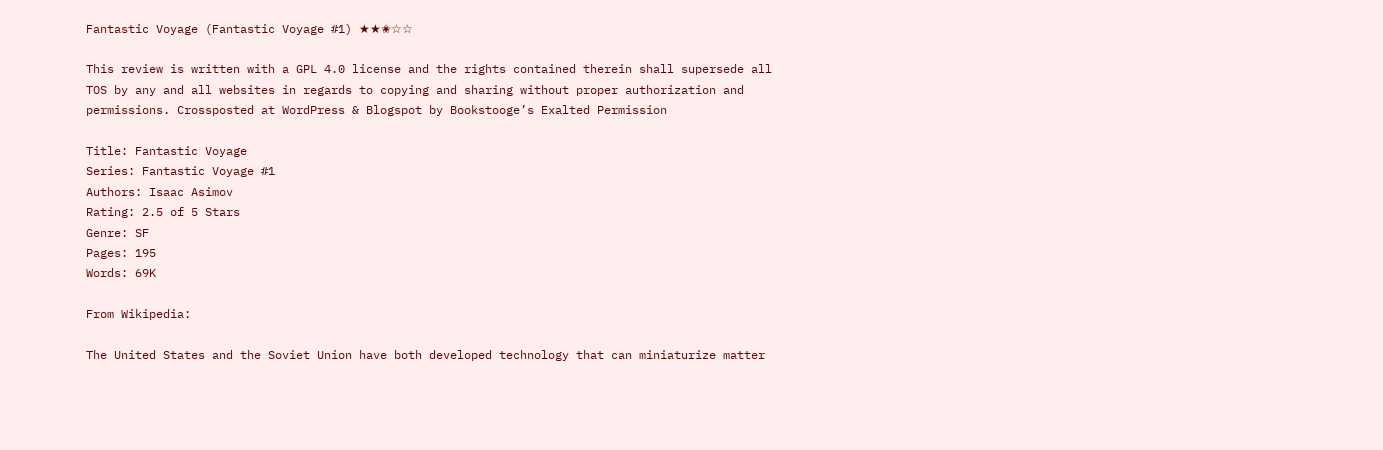Fantastic Voyage (Fantastic Voyage #1) ★★✬☆☆

This review is written with a GPL 4.0 license and the rights contained therein shall supersede all TOS by any and all websites in regards to copying and sharing without proper authorization and permissions. Crossposted at WordPress & Blogspot by Bookstooge’s Exalted Permission

Title: Fantastic Voyage
Series: Fantastic Voyage #1
Authors: Isaac Asimov
Rating: 2.5 of 5 Stars
Genre: SF
Pages: 195
Words: 69K

From Wikipedia:

The United States and the Soviet Union have both developed technology that can miniaturize matter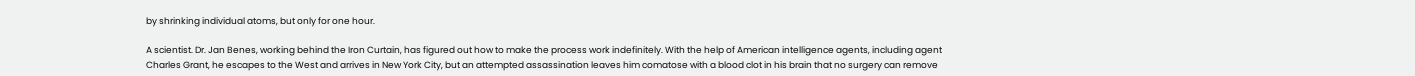by shrinking individual atoms, but only for one hour.

A scientist. Dr. Jan Benes, working behind the Iron Curtain, has figured out how to make the process work indefinitely. With the help of American intelligence agents, including agent Charles Grant, he escapes to the West and arrives in New York City, but an attempted assassination leaves him comatose with a blood clot in his brain that no surgery can remove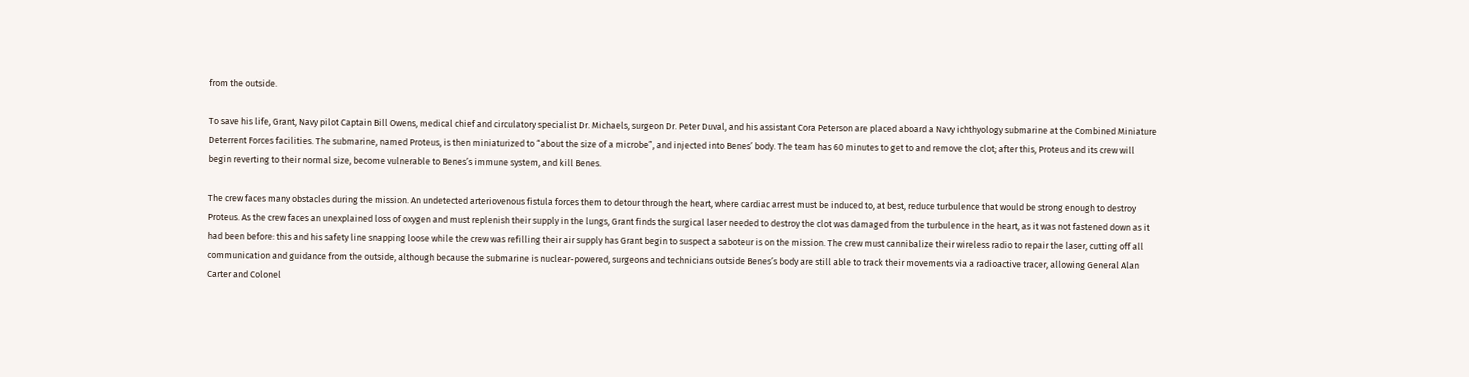from the outside.

To save his life, Grant, Navy pilot Captain Bill Owens, medical chief and circulatory specialist Dr. Michaels, surgeon Dr. Peter Duval, and his assistant Cora Peterson are placed aboard a Navy ichthyology submarine at the Combined Miniature Deterrent Forces facilities. The submarine, named Proteus, is then miniaturized to “about the size of a microbe”, and injected into Benes’ body. The team has 60 minutes to get to and remove the clot; after this, Proteus and its crew will begin reverting to their normal size, become vulnerable to Benes’s immune system, and kill Benes.

The crew faces many obstacles during the mission. An undetected arteriovenous fistula forces them to detour through the heart, where cardiac arrest must be induced to, at best, reduce turbulence that would be strong enough to destroy Proteus. As the crew faces an unexplained loss of oxygen and must replenish their supply in the lungs, Grant finds the surgical laser needed to destroy the clot was damaged from the turbulence in the heart, as it was not fastened down as it had been before: this and his safety line snapping loose while the crew was refilling their air supply has Grant begin to suspect a saboteur is on the mission. The crew must cannibalize their wireless radio to repair the laser, cutting off all communication and guidance from the outside, although because the submarine is nuclear-powered, surgeons and technicians outside Benes’s body are still able to track their movements via a radioactive tracer, allowing General Alan Carter and Colonel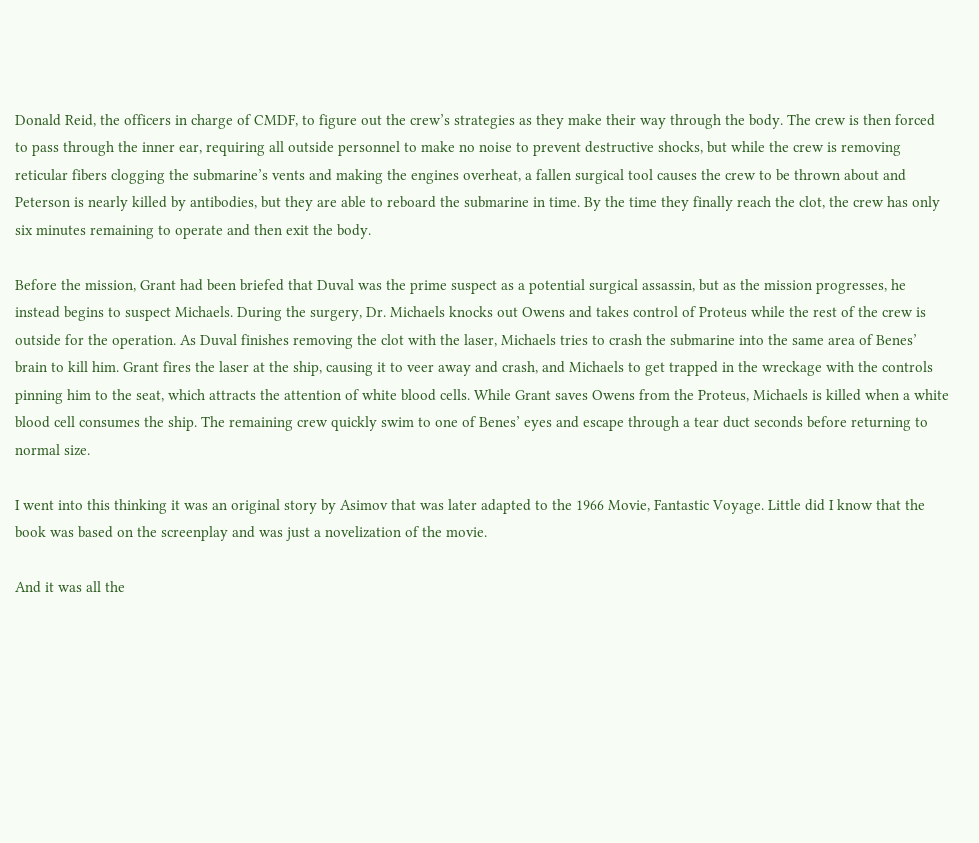Donald Reid, the officers in charge of CMDF, to figure out the crew’s strategies as they make their way through the body. The crew is then forced to pass through the inner ear, requiring all outside personnel to make no noise to prevent destructive shocks, but while the crew is removing reticular fibers clogging the submarine’s vents and making the engines overheat, a fallen surgical tool causes the crew to be thrown about and Peterson is nearly killed by antibodies, but they are able to reboard the submarine in time. By the time they finally reach the clot, the crew has only six minutes remaining to operate and then exit the body.

Before the mission, Grant had been briefed that Duval was the prime suspect as a potential surgical assassin, but as the mission progresses, he instead begins to suspect Michaels. During the surgery, Dr. Michaels knocks out Owens and takes control of Proteus while the rest of the crew is outside for the operation. As Duval finishes removing the clot with the laser, Michaels tries to crash the submarine into the same area of Benes’ brain to kill him. Grant fires the laser at the ship, causing it to veer away and crash, and Michaels to get trapped in the wreckage with the controls pinning him to the seat, which attracts the attention of white blood cells. While Grant saves Owens from the Proteus, Michaels is killed when a white blood cell consumes the ship. The remaining crew quickly swim to one of Benes’ eyes and escape through a tear duct seconds before returning to normal size.

I went into this thinking it was an original story by Asimov that was later adapted to the 1966 Movie, Fantastic Voyage. Little did I know that the book was based on the screenplay and was just a novelization of the movie.

And it was all the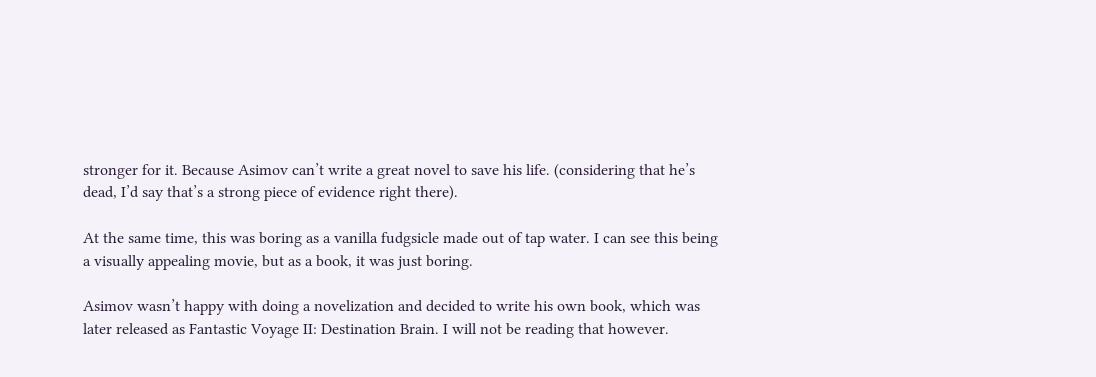stronger for it. Because Asimov can’t write a great novel to save his life. (considering that he’s dead, I’d say that’s a strong piece of evidence right there).

At the same time, this was boring as a vanilla fudgsicle made out of tap water. I can see this being a visually appealing movie, but as a book, it was just boring.

Asimov wasn’t happy with doing a novelization and decided to write his own book, which was later released as Fantastic Voyage II: Destination Brain. I will not be reading that however.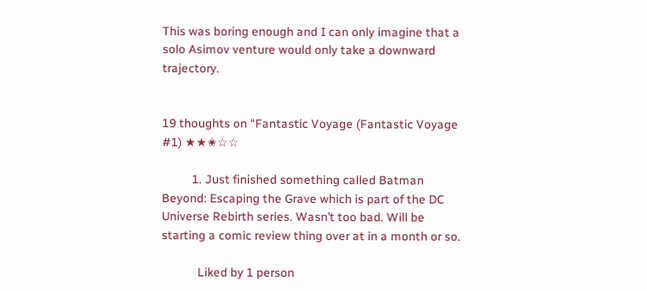This was boring enough and I can only imagine that a solo Asimov venture would only take a downward trajectory.


19 thoughts on “Fantastic Voyage (Fantastic Voyage #1) ★★✬☆☆

          1. Just finished something called Batman Beyond: Escaping the Grave which is part of the DC Universe Rebirth series. Wasn’t too bad. Will be starting a comic review thing over at in a month or so.

            Liked by 1 person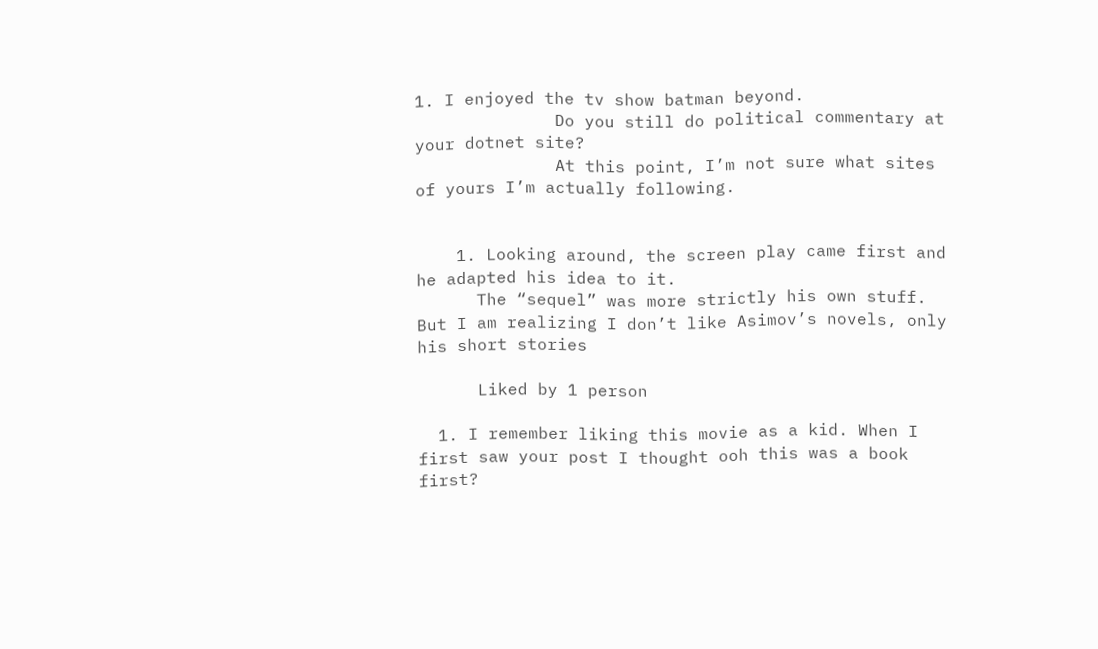1. I enjoyed the tv show batman beyond.
              Do you still do political commentary at your dotnet site?
              At this point, I’m not sure what sites of yours I’m actually following.


    1. Looking around, the screen play came first and he adapted his idea to it.
      The “sequel” was more strictly his own stuff. But I am realizing I don’t like Asimov’s novels, only his short stories

      Liked by 1 person

  1. I remember liking this movie as a kid. When I first saw your post I thought ooh this was a book first?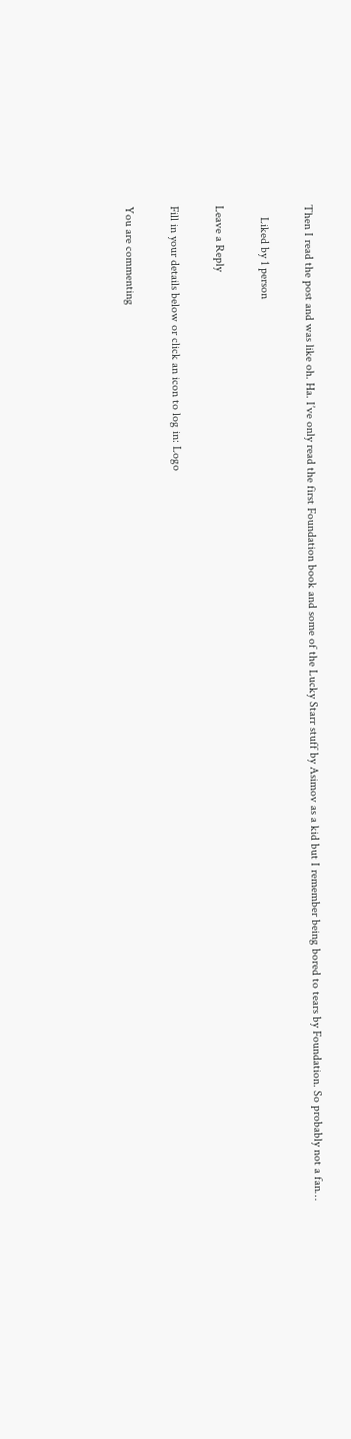Then I read the post and was like oh. Ha. I’ve only read the first Foundation book and some of the Lucky Starr stuff by Asimov as a kid but I remember being bored to tears by Foundation. So probably not a fan…

    Liked by 1 person

Leave a Reply

Fill in your details below or click an icon to log in: Logo

You are commenting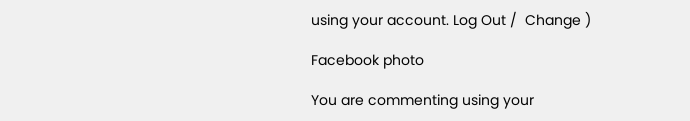using your account. Log Out /  Change )

Facebook photo

You are commenting using your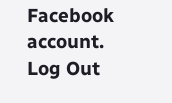Facebook account. Log Out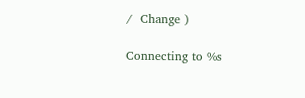/  Change )

Connecting to %s